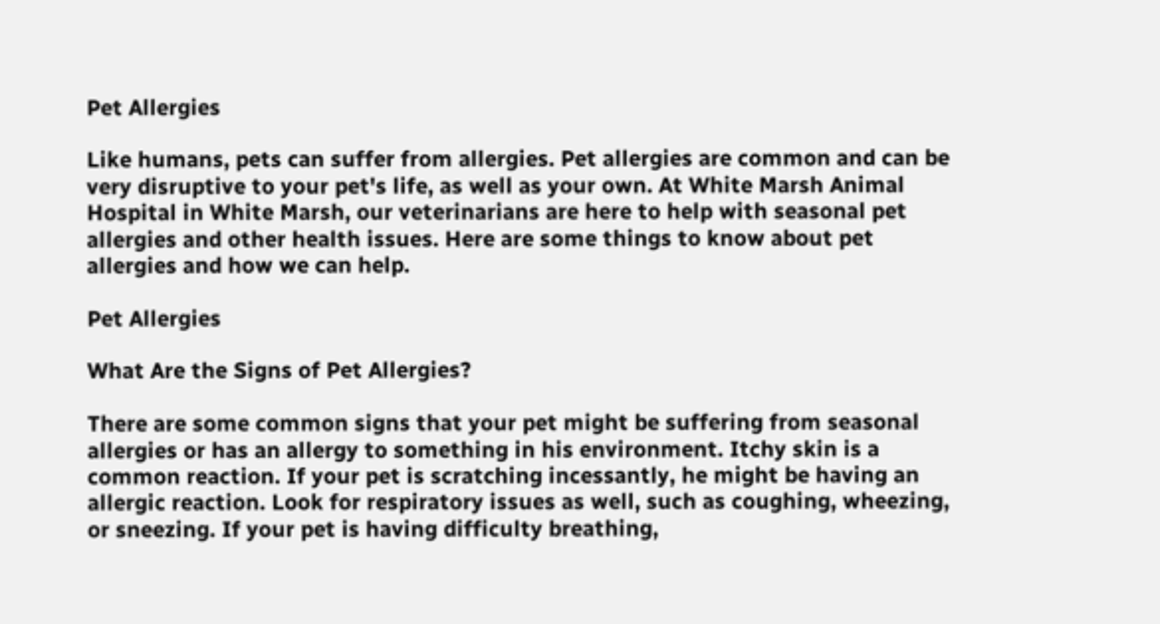Pet Allergies

Like humans, pets can suffer from allergies. Pet allergies are common and can be very disruptive to your pet's life, as well as your own. At White Marsh Animal Hospital in White Marsh, our veterinarians are here to help with seasonal pet allergies and other health issues. Here are some things to know about pet allergies and how we can help.

Pet Allergies

What Are the Signs of Pet Allergies?

There are some common signs that your pet might be suffering from seasonal allergies or has an allergy to something in his environment. Itchy skin is a common reaction. If your pet is scratching incessantly, he might be having an allergic reaction. Look for respiratory issues as well, such as coughing, wheezing, or sneezing. If your pet is having difficulty breathing,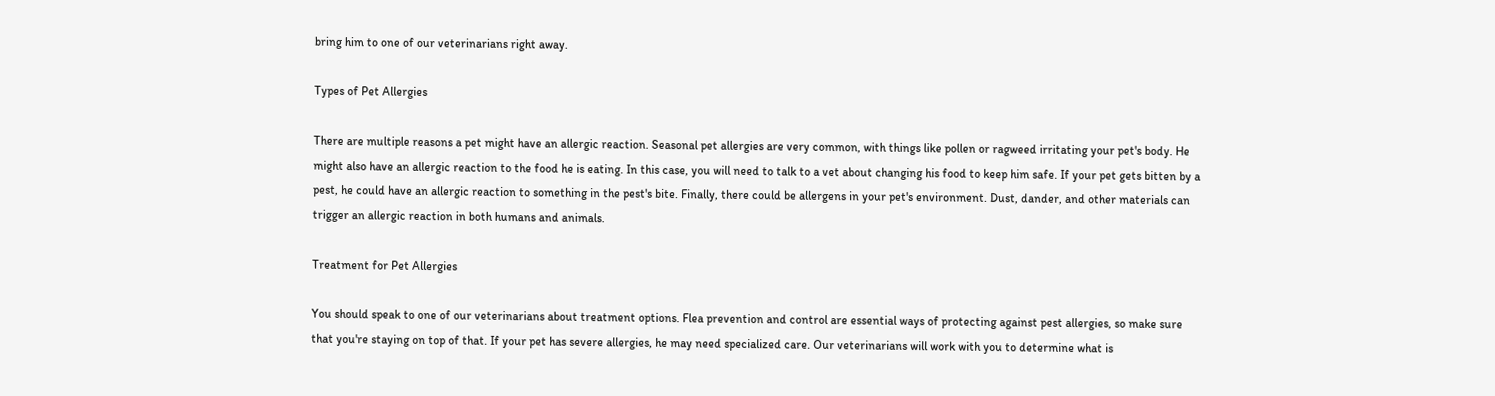bring him to one of our veterinarians right away.

Types of Pet Allergies

There are multiple reasons a pet might have an allergic reaction. Seasonal pet allergies are very common, with things like pollen or ragweed irritating your pet's body. He might also have an allergic reaction to the food he is eating. In this case, you will need to talk to a vet about changing his food to keep him safe. If your pet gets bitten by a pest, he could have an allergic reaction to something in the pest's bite. Finally, there could be allergens in your pet's environment. Dust, dander, and other materials can trigger an allergic reaction in both humans and animals.

Treatment for Pet Allergies

You should speak to one of our veterinarians about treatment options. Flea prevention and control are essential ways of protecting against pest allergies, so make sure that you're staying on top of that. If your pet has severe allergies, he may need specialized care. Our veterinarians will work with you to determine what is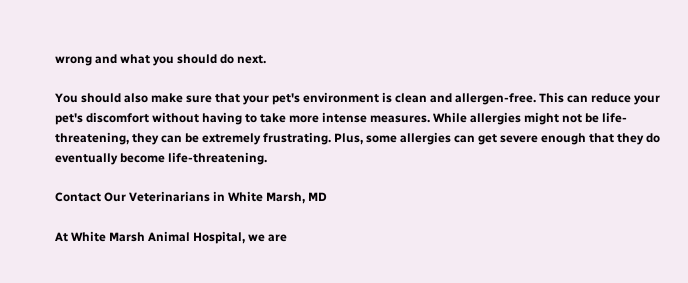wrong and what you should do next.

You should also make sure that your pet's environment is clean and allergen-free. This can reduce your pet's discomfort without having to take more intense measures. While allergies might not be life-threatening, they can be extremely frustrating. Plus, some allergies can get severe enough that they do eventually become life-threatening.

Contact Our Veterinarians in White Marsh, MD

At White Marsh Animal Hospital, we are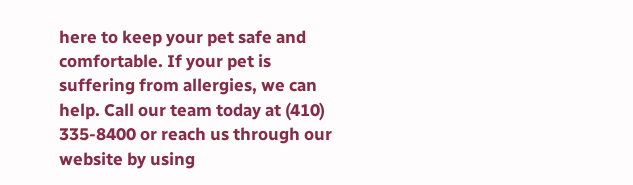here to keep your pet safe and comfortable. If your pet is suffering from allergies, we can help. Call our team today at (410) 335-8400 or reach us through our website by using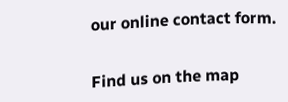our online contact form.


Find us on the map